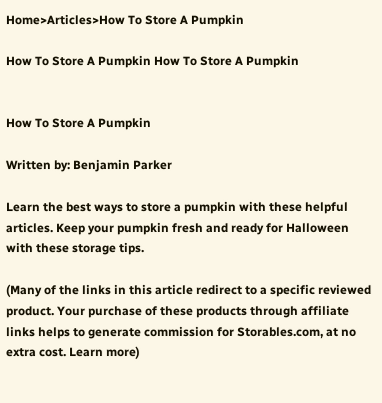Home>Articles>How To Store A Pumpkin

How To Store A Pumpkin How To Store A Pumpkin


How To Store A Pumpkin

Written by: Benjamin Parker

Learn the best ways to store a pumpkin with these helpful articles. Keep your pumpkin fresh and ready for Halloween with these storage tips.

(Many of the links in this article redirect to a specific reviewed product. Your purchase of these products through affiliate links helps to generate commission for Storables.com, at no extra cost. Learn more)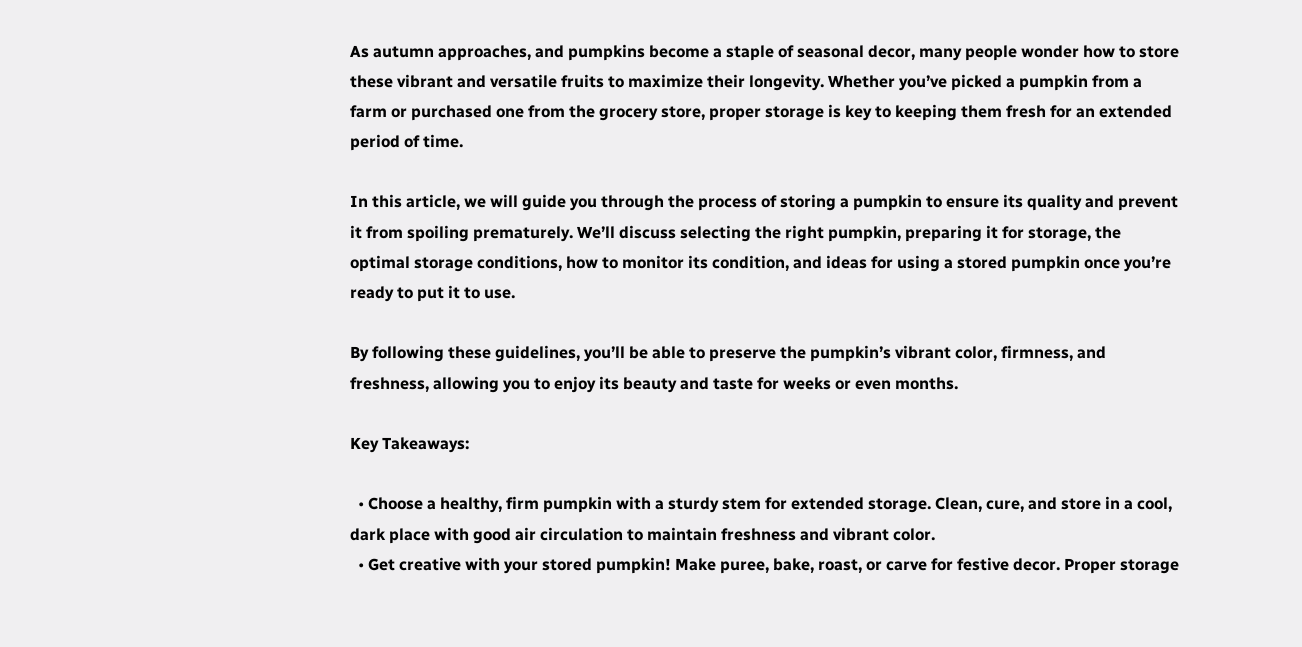As autumn approaches, and pumpkins become a staple of seasonal decor, many people wonder how to store these vibrant and versatile fruits to maximize their longevity. Whether you’ve picked a pumpkin from a farm or purchased one from the grocery store, proper storage is key to keeping them fresh for an extended period of time.

In this article, we will guide you through the process of storing a pumpkin to ensure its quality and prevent it from spoiling prematurely. We’ll discuss selecting the right pumpkin, preparing it for storage, the optimal storage conditions, how to monitor its condition, and ideas for using a stored pumpkin once you’re ready to put it to use.

By following these guidelines, you’ll be able to preserve the pumpkin’s vibrant color, firmness, and freshness, allowing you to enjoy its beauty and taste for weeks or even months.

Key Takeaways:

  • Choose a healthy, firm pumpkin with a sturdy stem for extended storage. Clean, cure, and store in a cool, dark place with good air circulation to maintain freshness and vibrant color.
  • Get creative with your stored pumpkin! Make puree, bake, roast, or carve for festive decor. Proper storage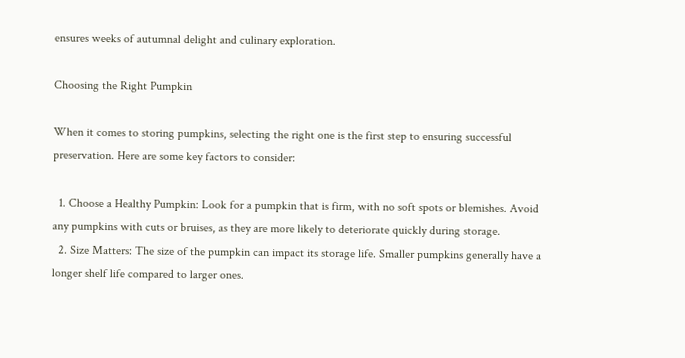ensures weeks of autumnal delight and culinary exploration.

Choosing the Right Pumpkin

When it comes to storing pumpkins, selecting the right one is the first step to ensuring successful preservation. Here are some key factors to consider:

  1. Choose a Healthy Pumpkin: Look for a pumpkin that is firm, with no soft spots or blemishes. Avoid any pumpkins with cuts or bruises, as they are more likely to deteriorate quickly during storage.
  2. Size Matters: The size of the pumpkin can impact its storage life. Smaller pumpkins generally have a longer shelf life compared to larger ones.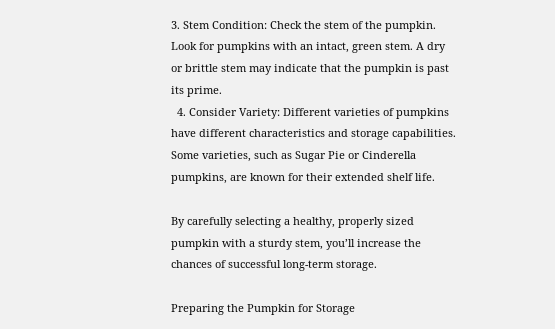3. Stem Condition: Check the stem of the pumpkin. Look for pumpkins with an intact, green stem. A dry or brittle stem may indicate that the pumpkin is past its prime.
  4. Consider Variety: Different varieties of pumpkins have different characteristics and storage capabilities. Some varieties, such as Sugar Pie or Cinderella pumpkins, are known for their extended shelf life.

By carefully selecting a healthy, properly sized pumpkin with a sturdy stem, you’ll increase the chances of successful long-term storage.

Preparing the Pumpkin for Storage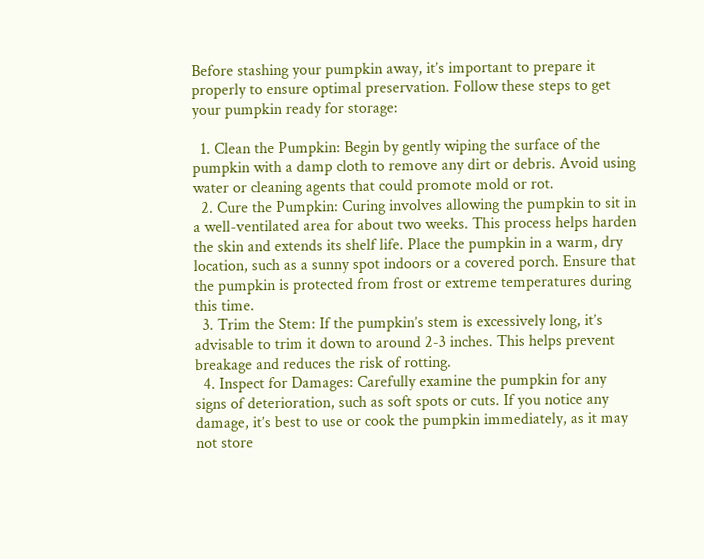Before stashing your pumpkin away, it’s important to prepare it properly to ensure optimal preservation. Follow these steps to get your pumpkin ready for storage:

  1. Clean the Pumpkin: Begin by gently wiping the surface of the pumpkin with a damp cloth to remove any dirt or debris. Avoid using water or cleaning agents that could promote mold or rot.
  2. Cure the Pumpkin: Curing involves allowing the pumpkin to sit in a well-ventilated area for about two weeks. This process helps harden the skin and extends its shelf life. Place the pumpkin in a warm, dry location, such as a sunny spot indoors or a covered porch. Ensure that the pumpkin is protected from frost or extreme temperatures during this time.
  3. Trim the Stem: If the pumpkin’s stem is excessively long, it’s advisable to trim it down to around 2-3 inches. This helps prevent breakage and reduces the risk of rotting.
  4. Inspect for Damages: Carefully examine the pumpkin for any signs of deterioration, such as soft spots or cuts. If you notice any damage, it’s best to use or cook the pumpkin immediately, as it may not store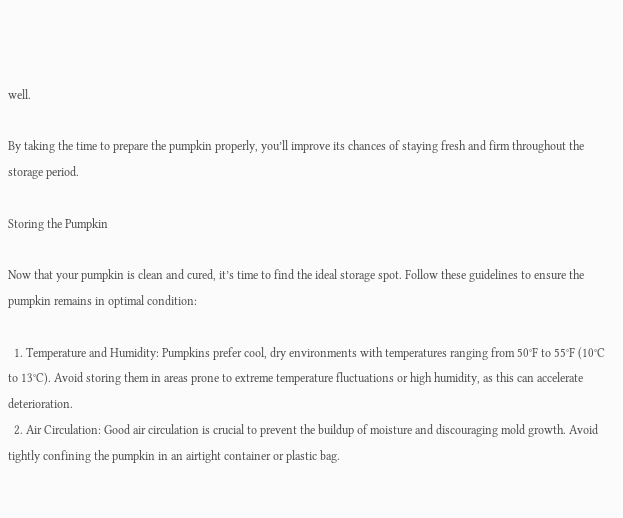well.

By taking the time to prepare the pumpkin properly, you’ll improve its chances of staying fresh and firm throughout the storage period.

Storing the Pumpkin

Now that your pumpkin is clean and cured, it’s time to find the ideal storage spot. Follow these guidelines to ensure the pumpkin remains in optimal condition:

  1. Temperature and Humidity: Pumpkins prefer cool, dry environments with temperatures ranging from 50°F to 55°F (10°C to 13°C). Avoid storing them in areas prone to extreme temperature fluctuations or high humidity, as this can accelerate deterioration.
  2. Air Circulation: Good air circulation is crucial to prevent the buildup of moisture and discouraging mold growth. Avoid tightly confining the pumpkin in an airtight container or plastic bag.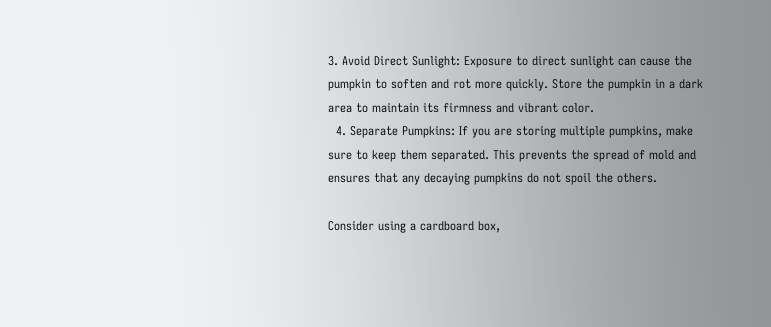3. Avoid Direct Sunlight: Exposure to direct sunlight can cause the pumpkin to soften and rot more quickly. Store the pumpkin in a dark area to maintain its firmness and vibrant color.
  4. Separate Pumpkins: If you are storing multiple pumpkins, make sure to keep them separated. This prevents the spread of mold and ensures that any decaying pumpkins do not spoil the others.

Consider using a cardboard box,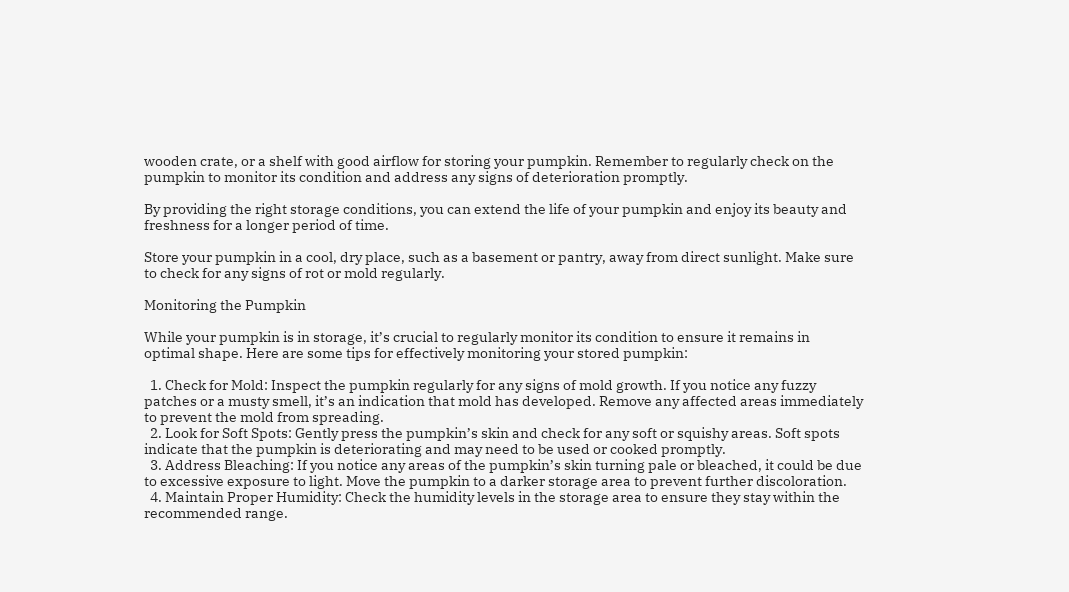wooden crate, or a shelf with good airflow for storing your pumpkin. Remember to regularly check on the pumpkin to monitor its condition and address any signs of deterioration promptly.

By providing the right storage conditions, you can extend the life of your pumpkin and enjoy its beauty and freshness for a longer period of time.

Store your pumpkin in a cool, dry place, such as a basement or pantry, away from direct sunlight. Make sure to check for any signs of rot or mold regularly.

Monitoring the Pumpkin

While your pumpkin is in storage, it’s crucial to regularly monitor its condition to ensure it remains in optimal shape. Here are some tips for effectively monitoring your stored pumpkin:

  1. Check for Mold: Inspect the pumpkin regularly for any signs of mold growth. If you notice any fuzzy patches or a musty smell, it’s an indication that mold has developed. Remove any affected areas immediately to prevent the mold from spreading.
  2. Look for Soft Spots: Gently press the pumpkin’s skin and check for any soft or squishy areas. Soft spots indicate that the pumpkin is deteriorating and may need to be used or cooked promptly.
  3. Address Bleaching: If you notice any areas of the pumpkin’s skin turning pale or bleached, it could be due to excessive exposure to light. Move the pumpkin to a darker storage area to prevent further discoloration.
  4. Maintain Proper Humidity: Check the humidity levels in the storage area to ensure they stay within the recommended range.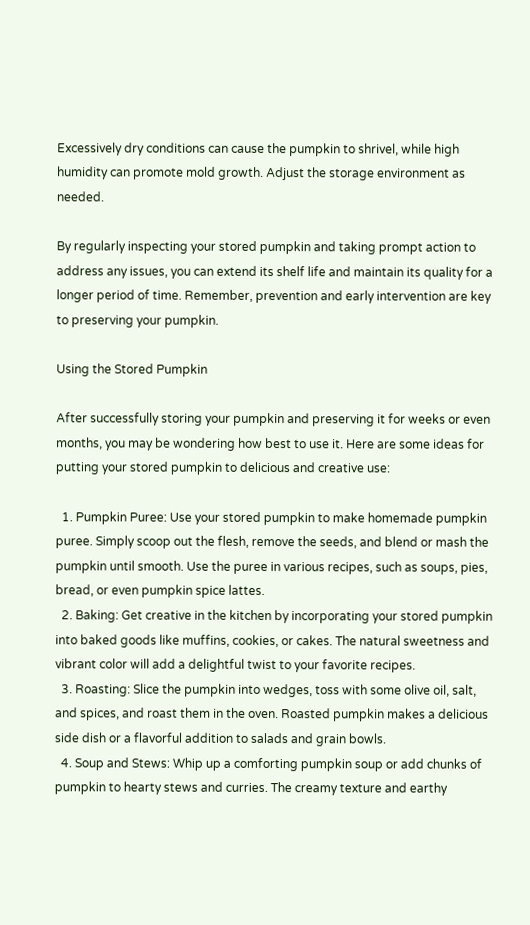Excessively dry conditions can cause the pumpkin to shrivel, while high humidity can promote mold growth. Adjust the storage environment as needed.

By regularly inspecting your stored pumpkin and taking prompt action to address any issues, you can extend its shelf life and maintain its quality for a longer period of time. Remember, prevention and early intervention are key to preserving your pumpkin.

Using the Stored Pumpkin

After successfully storing your pumpkin and preserving it for weeks or even months, you may be wondering how best to use it. Here are some ideas for putting your stored pumpkin to delicious and creative use:

  1. Pumpkin Puree: Use your stored pumpkin to make homemade pumpkin puree. Simply scoop out the flesh, remove the seeds, and blend or mash the pumpkin until smooth. Use the puree in various recipes, such as soups, pies, bread, or even pumpkin spice lattes.
  2. Baking: Get creative in the kitchen by incorporating your stored pumpkin into baked goods like muffins, cookies, or cakes. The natural sweetness and vibrant color will add a delightful twist to your favorite recipes.
  3. Roasting: Slice the pumpkin into wedges, toss with some olive oil, salt, and spices, and roast them in the oven. Roasted pumpkin makes a delicious side dish or a flavorful addition to salads and grain bowls.
  4. Soup and Stews: Whip up a comforting pumpkin soup or add chunks of pumpkin to hearty stews and curries. The creamy texture and earthy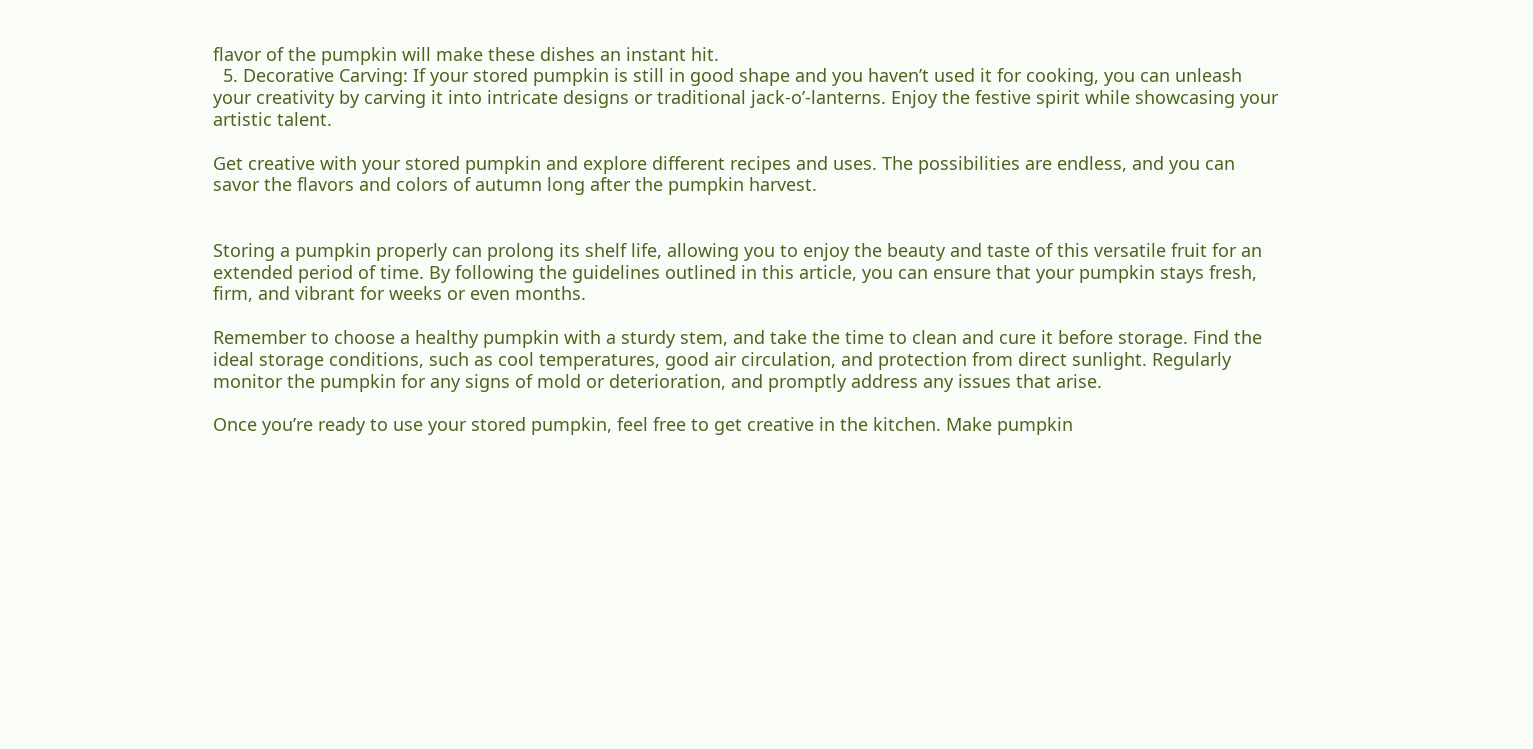flavor of the pumpkin will make these dishes an instant hit.
  5. Decorative Carving: If your stored pumpkin is still in good shape and you haven’t used it for cooking, you can unleash your creativity by carving it into intricate designs or traditional jack-o’-lanterns. Enjoy the festive spirit while showcasing your artistic talent.

Get creative with your stored pumpkin and explore different recipes and uses. The possibilities are endless, and you can savor the flavors and colors of autumn long after the pumpkin harvest.


Storing a pumpkin properly can prolong its shelf life, allowing you to enjoy the beauty and taste of this versatile fruit for an extended period of time. By following the guidelines outlined in this article, you can ensure that your pumpkin stays fresh, firm, and vibrant for weeks or even months.

Remember to choose a healthy pumpkin with a sturdy stem, and take the time to clean and cure it before storage. Find the ideal storage conditions, such as cool temperatures, good air circulation, and protection from direct sunlight. Regularly monitor the pumpkin for any signs of mold or deterioration, and promptly address any issues that arise.

Once you’re ready to use your stored pumpkin, feel free to get creative in the kitchen. Make pumpkin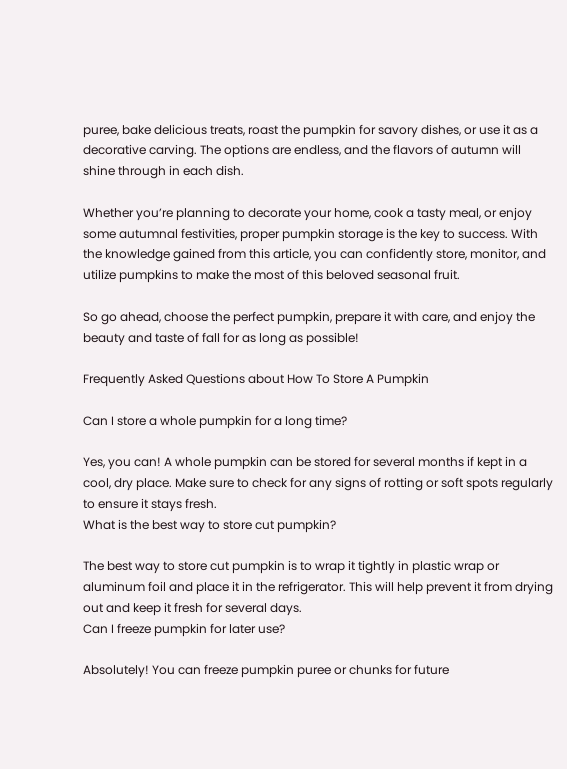puree, bake delicious treats, roast the pumpkin for savory dishes, or use it as a decorative carving. The options are endless, and the flavors of autumn will shine through in each dish.

Whether you’re planning to decorate your home, cook a tasty meal, or enjoy some autumnal festivities, proper pumpkin storage is the key to success. With the knowledge gained from this article, you can confidently store, monitor, and utilize pumpkins to make the most of this beloved seasonal fruit.

So go ahead, choose the perfect pumpkin, prepare it with care, and enjoy the beauty and taste of fall for as long as possible!

Frequently Asked Questions about How To Store A Pumpkin

Can I store a whole pumpkin for a long time?

Yes, you can! A whole pumpkin can be stored for several months if kept in a cool, dry place. Make sure to check for any signs of rotting or soft spots regularly to ensure it stays fresh.
What is the best way to store cut pumpkin?

The best way to store cut pumpkin is to wrap it tightly in plastic wrap or aluminum foil and place it in the refrigerator. This will help prevent it from drying out and keep it fresh for several days.
Can I freeze pumpkin for later use?

Absolutely! You can freeze pumpkin puree or chunks for future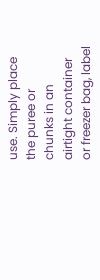use. Simply place the puree or chunks in an airtight container or freezer bag, label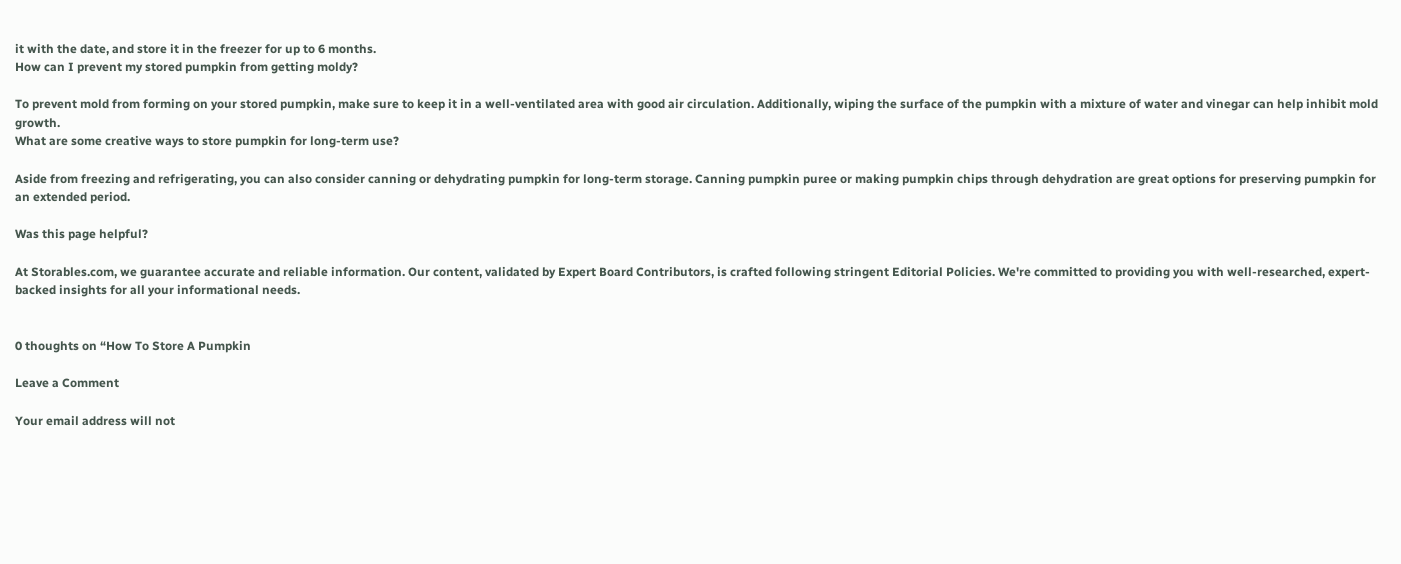it with the date, and store it in the freezer for up to 6 months.
How can I prevent my stored pumpkin from getting moldy?

To prevent mold from forming on your stored pumpkin, make sure to keep it in a well-ventilated area with good air circulation. Additionally, wiping the surface of the pumpkin with a mixture of water and vinegar can help inhibit mold growth.
What are some creative ways to store pumpkin for long-term use?

Aside from freezing and refrigerating, you can also consider canning or dehydrating pumpkin for long-term storage. Canning pumpkin puree or making pumpkin chips through dehydration are great options for preserving pumpkin for an extended period.

Was this page helpful?

At Storables.com, we guarantee accurate and reliable information. Our content, validated by Expert Board Contributors, is crafted following stringent Editorial Policies. We're committed to providing you with well-researched, expert-backed insights for all your informational needs.


0 thoughts on “How To Store A Pumpkin

Leave a Comment

Your email address will not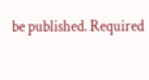be published. Required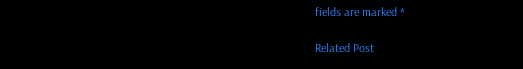fields are marked *

Related Post